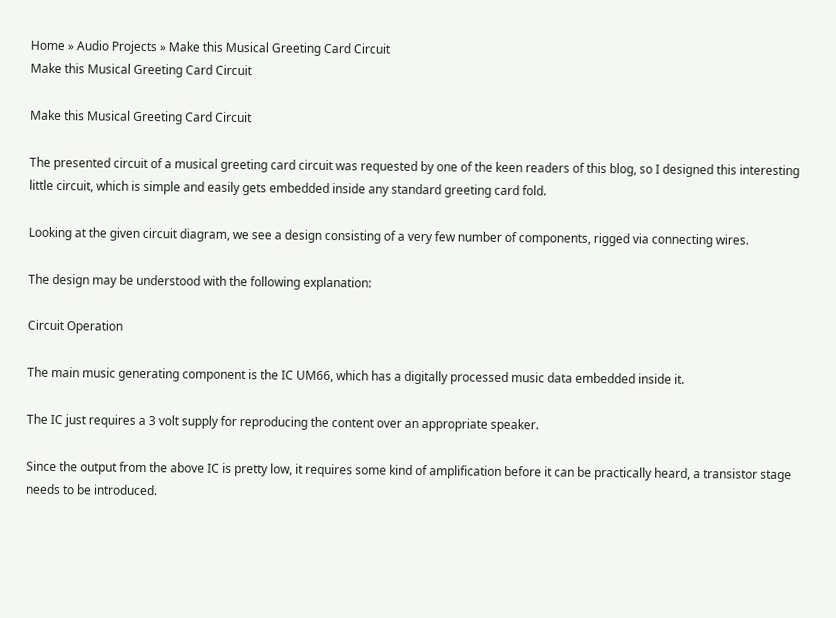Home » Audio Projects » Make this Musical Greeting Card Circuit
Make this Musical Greeting Card Circuit

Make this Musical Greeting Card Circuit

The presented circuit of a musical greeting card circuit was requested by one of the keen readers of this blog, so I designed this interesting little circuit, which is simple and easily gets embedded inside any standard greeting card fold.

Looking at the given circuit diagram, we see a design consisting of a very few number of components, rigged via connecting wires.

The design may be understood with the following explanation:

Circuit Operation

The main music generating component is the IC UM66, which has a digitally processed music data embedded inside it.

The IC just requires a 3 volt supply for reproducing the content over an appropriate speaker.

Since the output from the above IC is pretty low, it requires some kind of amplification before it can be practically heard, a transistor stage needs to be introduced.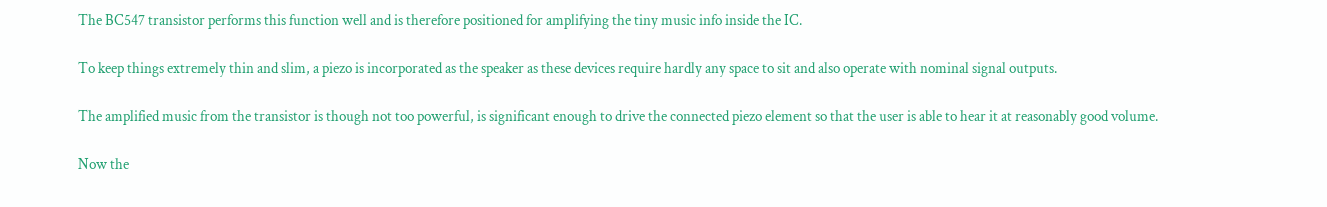The BC547 transistor performs this function well and is therefore positioned for amplifying the tiny music info inside the IC.

To keep things extremely thin and slim, a piezo is incorporated as the speaker as these devices require hardly any space to sit and also operate with nominal signal outputs.

The amplified music from the transistor is though not too powerful, is significant enough to drive the connected piezo element so that the user is able to hear it at reasonably good volume.

Now the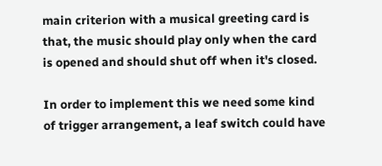main criterion with a musical greeting card is that, the music should play only when the card is opened and should shut off when it's closed.

In order to implement this we need some kind of trigger arrangement, a leaf switch could have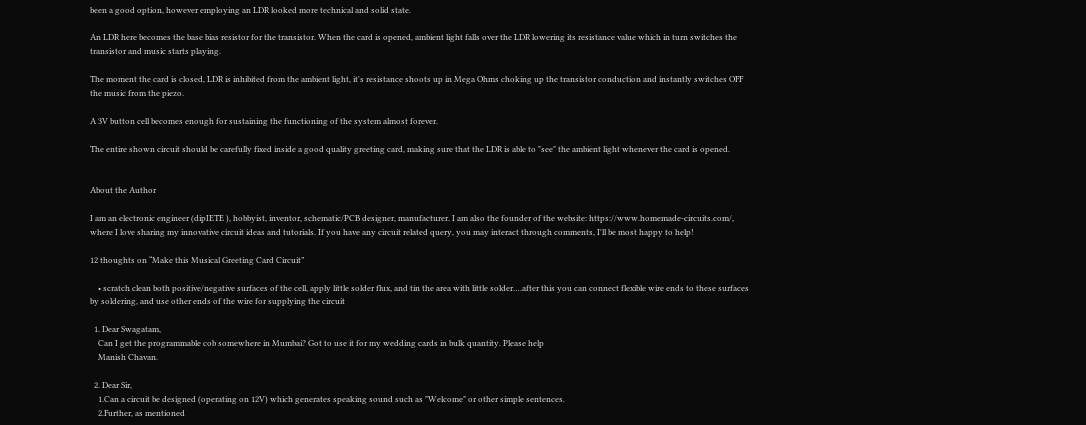been a good option, however employing an LDR looked more technical and solid state.

An LDR here becomes the base bias resistor for the transistor. When the card is opened, ambient light falls over the LDR lowering its resistance value which in turn switches the transistor and music starts playing.

The moment the card is closed, LDR is inhibited from the ambient light, it's resistance shoots up in Mega Ohms choking up the transistor conduction and instantly switches OFF the music from the piezo.

A 3V button cell becomes enough for sustaining the functioning of the system almost forever.

The entire shown circuit should be carefully fixed inside a good quality greeting card, making sure that the LDR is able to "see" the ambient light whenever the card is opened.


About the Author

I am an electronic engineer (dipIETE ), hobbyist, inventor, schematic/PCB designer, manufacturer. I am also the founder of the website: https://www.homemade-circuits.com/, where I love sharing my innovative circuit ideas and tutorials. If you have any circuit related query, you may interact through comments, I'll be most happy to help!

12 thoughts on “Make this Musical Greeting Card Circuit”

    • scratch clean both positive/negative surfaces of the cell, apply little solder flux, and tin the area with little solder….after this you can connect flexible wire ends to these surfaces by soldering, and use other ends of the wire for supplying the circuit

  1. Dear Swagatam,
    Can I get the programmable cob somewhere in Mumbai? Got to use it for my wedding cards in bulk quantity. Please help
    Manish Chavan.

  2. Dear Sir,
    1.Can a circuit be designed (operating on 12V) which generates speaking sound such as "Welcome" or other simple sentences.
    2.Further, as mentioned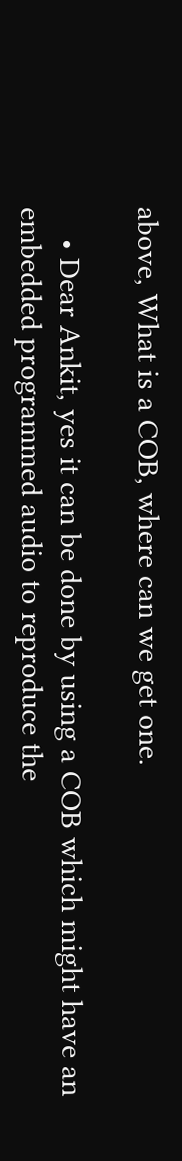above, What is a COB, where can we get one.

    • Dear Ankit, yes it can be done by using a COB which might have an embedded programmed audio to reproduce the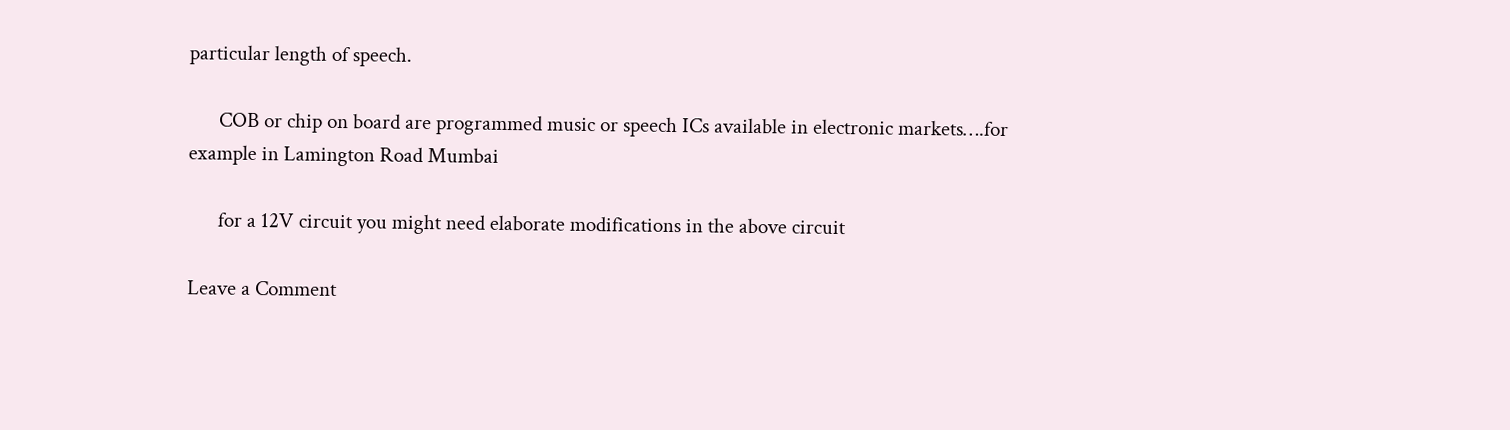particular length of speech.

      COB or chip on board are programmed music or speech ICs available in electronic markets….for example in Lamington Road Mumbai

      for a 12V circuit you might need elaborate modifications in the above circuit

Leave a Comment